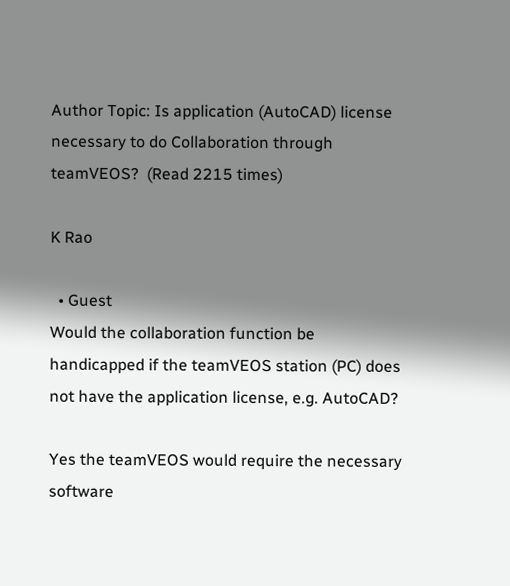Author Topic: Is application (AutoCAD) license necessary to do Collaboration through teamVEOS?  (Read 2215 times)

K Rao

  • Guest
Would the collaboration function be handicapped if the teamVEOS station (PC) does not have the application license, e.g. AutoCAD?

Yes the teamVEOS would require the necessary software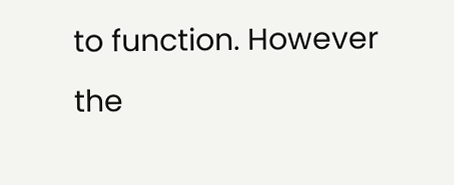to function. However the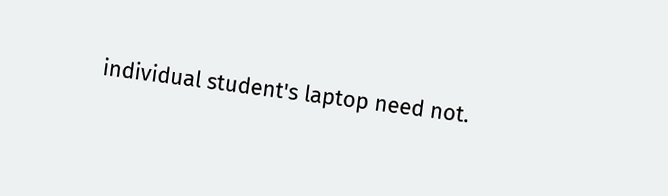individual student's laptop need not.